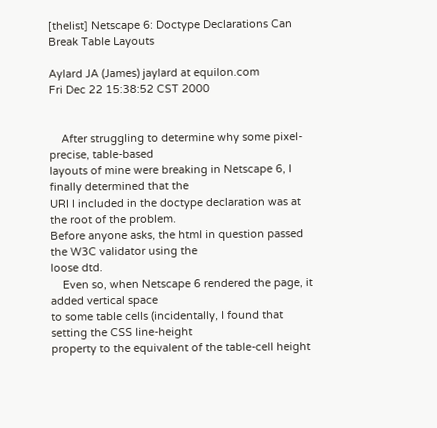[thelist] Netscape 6: Doctype Declarations Can Break Table Layouts

Aylard JA (James) jaylard at equilon.com
Fri Dec 22 15:38:52 CST 2000


    After struggling to determine why some pixel-precise, table-based
layouts of mine were breaking in Netscape 6, I finally determined that the
URI I included in the doctype declaration was at the root of the problem.
Before anyone asks, the html in question passed the W3C validator using the
loose dtd.
    Even so, when Netscape 6 rendered the page, it added vertical space
to some table cells (incidentally, I found that setting the CSS line-height
property to the equivalent of the table-cell height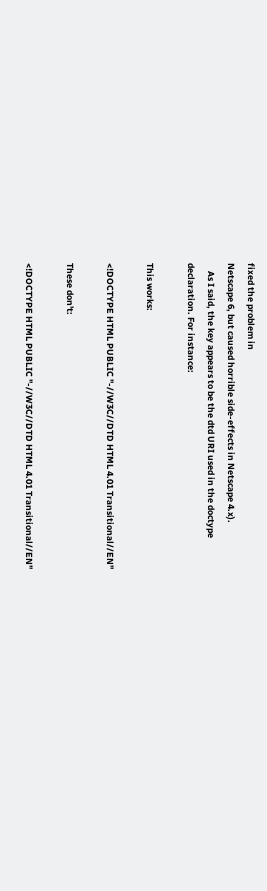fixed the problem in
Netscape 6, but caused horrible side-effects in Netscape 4.x).
    As I said, the key appears to be the dtd URI used in the doctype
declaration. For instance:

This works:

<!DOCTYPE HTML PUBLIC "-//W3C//DTD HTML 4.01 Transitional//EN"

These don't:

<!DOCTYPE HTML PUBLIC "-//W3C//DTD HTML 4.01 Transitional//EN"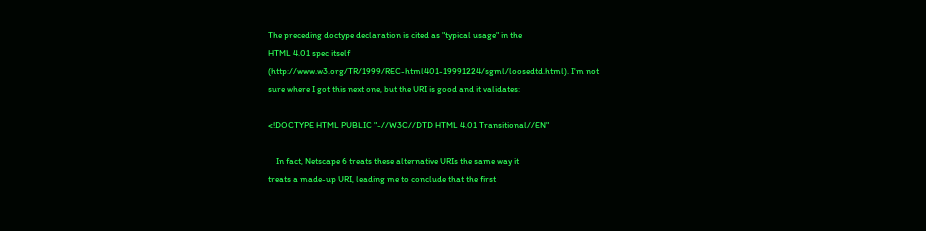The preceding doctype declaration is cited as "typical usage" in the
HTML 4.01 spec itself
(http://www.w3.org/TR/1999/REC-html401-19991224/sgml/loosedtd.html). I'm not
sure where I got this next one, but the URI is good and it validates:

<!DOCTYPE HTML PUBLIC "-//W3C//DTD HTML 4.01 Transitional//EN"

    In fact, Netscape 6 treats these alternative URIs the same way it
treats a made-up URI, leading me to conclude that the first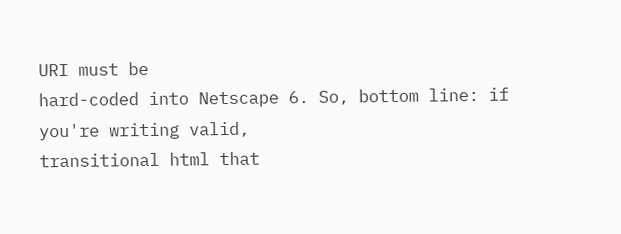URI must be
hard-coded into Netscape 6. So, bottom line: if you're writing valid,
transitional html that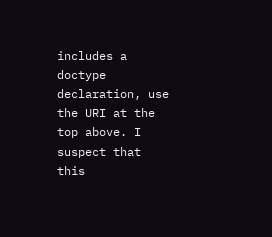includes a doctype declaration, use the URI at the
top above. I suspect that this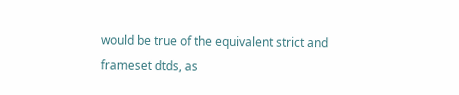would be true of the equivalent strict and
frameset dtds, as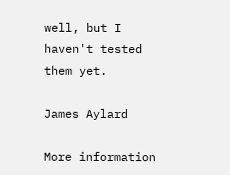well, but I haven't tested them yet.

James Aylard

More information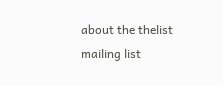about the thelist mailing list